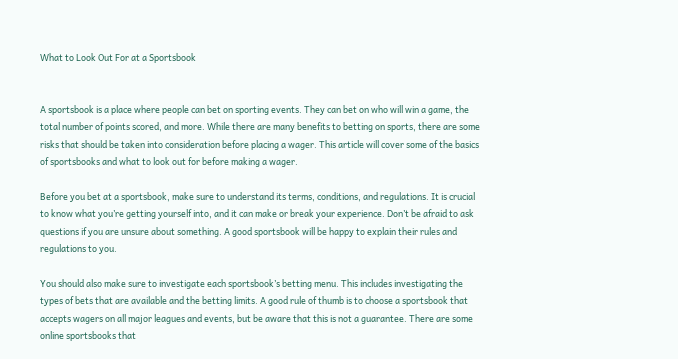What to Look Out For at a Sportsbook


A sportsbook is a place where people can bet on sporting events. They can bet on who will win a game, the total number of points scored, and more. While there are many benefits to betting on sports, there are some risks that should be taken into consideration before placing a wager. This article will cover some of the basics of sportsbooks and what to look out for before making a wager.

Before you bet at a sportsbook, make sure to understand its terms, conditions, and regulations. It is crucial to know what you’re getting yourself into, and it can make or break your experience. Don’t be afraid to ask questions if you are unsure about something. A good sportsbook will be happy to explain their rules and regulations to you.

You should also make sure to investigate each sportsbook’s betting menu. This includes investigating the types of bets that are available and the betting limits. A good rule of thumb is to choose a sportsbook that accepts wagers on all major leagues and events, but be aware that this is not a guarantee. There are some online sportsbooks that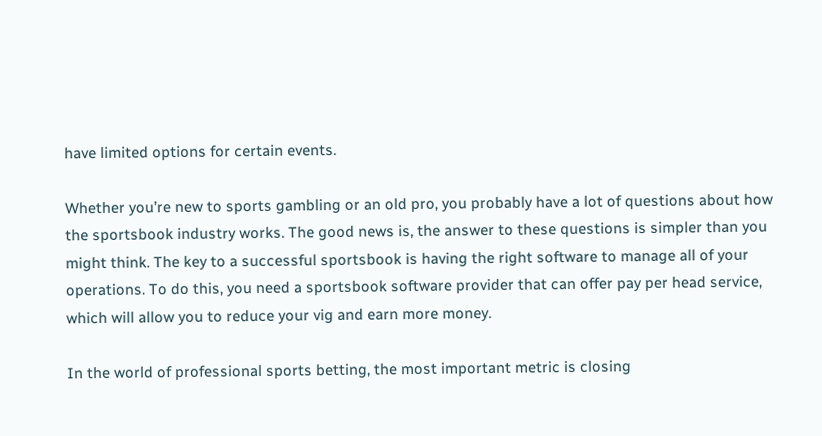have limited options for certain events.

Whether you’re new to sports gambling or an old pro, you probably have a lot of questions about how the sportsbook industry works. The good news is, the answer to these questions is simpler than you might think. The key to a successful sportsbook is having the right software to manage all of your operations. To do this, you need a sportsbook software provider that can offer pay per head service, which will allow you to reduce your vig and earn more money.

In the world of professional sports betting, the most important metric is closing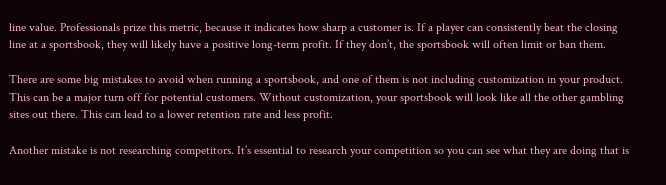line value. Professionals prize this metric, because it indicates how sharp a customer is. If a player can consistently beat the closing line at a sportsbook, they will likely have a positive long-term profit. If they don’t, the sportsbook will often limit or ban them.

There are some big mistakes to avoid when running a sportsbook, and one of them is not including customization in your product. This can be a major turn off for potential customers. Without customization, your sportsbook will look like all the other gambling sites out there. This can lead to a lower retention rate and less profit.

Another mistake is not researching competitors. It’s essential to research your competition so you can see what they are doing that is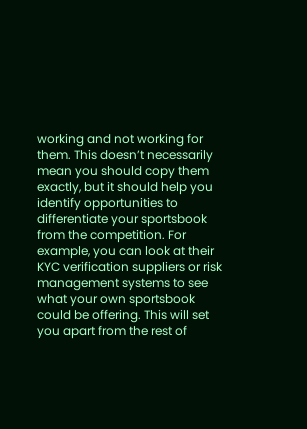working and not working for them. This doesn’t necessarily mean you should copy them exactly, but it should help you identify opportunities to differentiate your sportsbook from the competition. For example, you can look at their KYC verification suppliers or risk management systems to see what your own sportsbook could be offering. This will set you apart from the rest of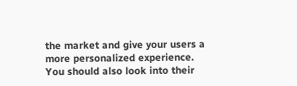the market and give your users a more personalized experience. You should also look into their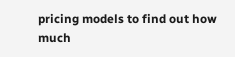pricing models to find out how much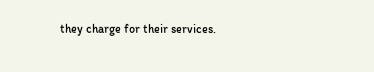they charge for their services.